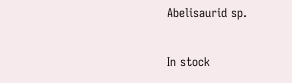Abelisaurid sp.

In stock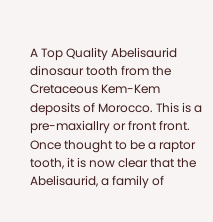A Top Quality Abelisaurid dinosaur tooth from the Cretaceous Kem-Kem deposits of Morocco. This is a pre-maxiallry or front front. Once thought to be a raptor tooth, it is now clear that the Abelisaurid, a family of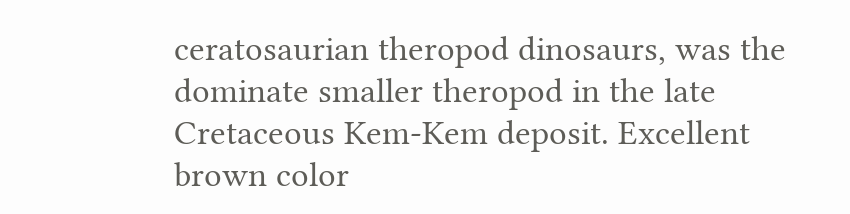ceratosaurian theropod dinosaurs, was the dominate smaller theropod in the late Cretaceous Kem-Kem deposit. Excellent brown color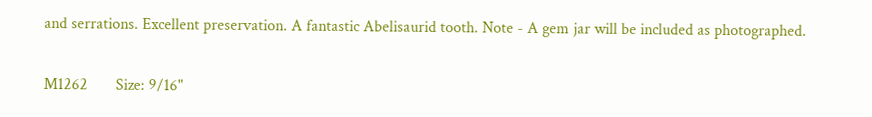and serrations. Excellent preservation. A fantastic Abelisaurid tooth. Note - A gem jar will be included as photographed.

M1262       Size: 9/16"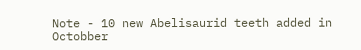Note - 10 new Abelisaurid teeth added in Octobber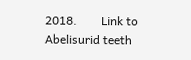2018.        Link to Abelisurid teeth